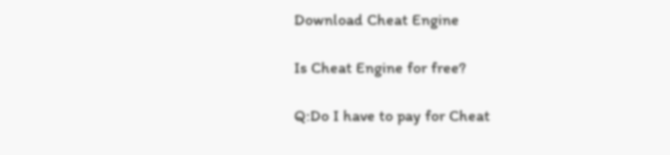Download Cheat Engine

Is Cheat Engine for free?

Q:Do I have to pay for Cheat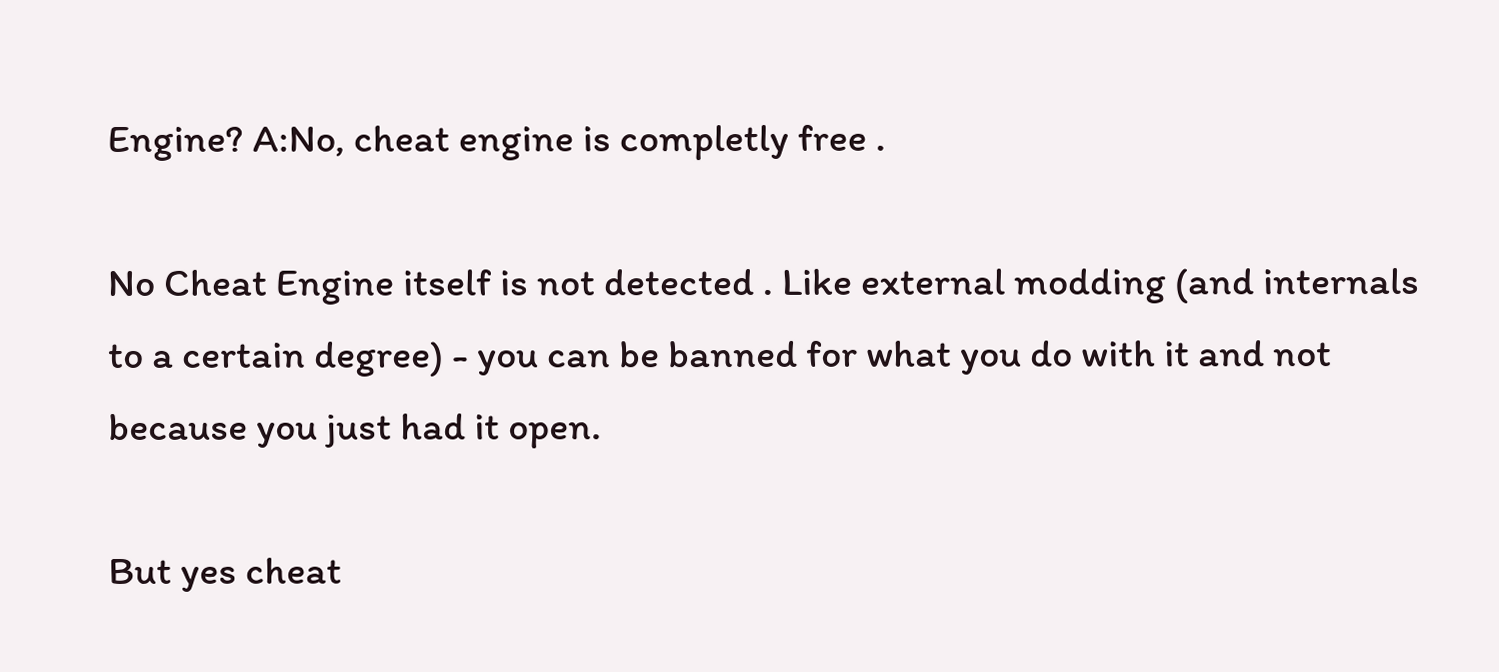Engine? A:No, cheat engine is completly free .

No Cheat Engine itself is not detected . Like external modding (and internals to a certain degree) - you can be banned for what you do with it and not because you just had it open.

But yes cheat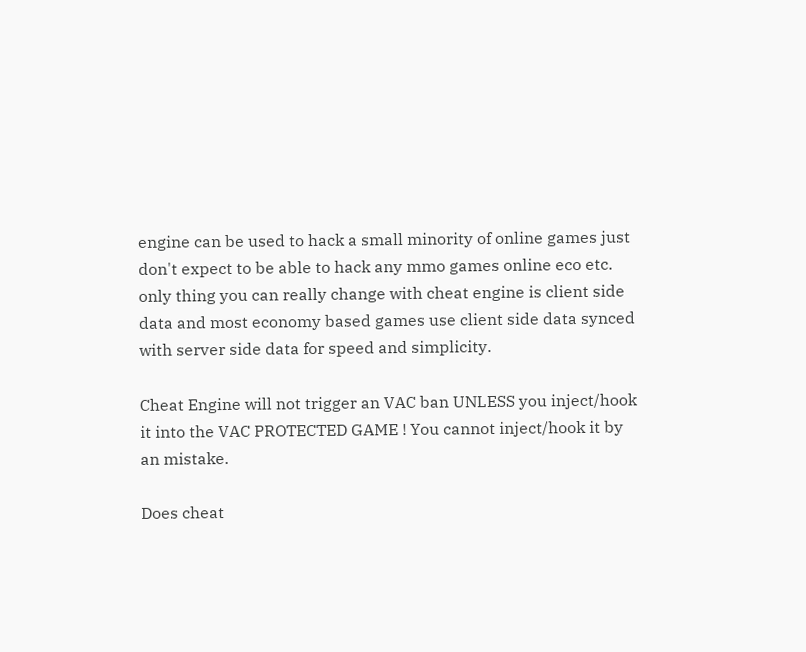engine can be used to hack a small minority of online games just don't expect to be able to hack any mmo games online eco etc. only thing you can really change with cheat engine is client side data and most economy based games use client side data synced with server side data for speed and simplicity.

Cheat Engine will not trigger an VAC ban UNLESS you inject/hook it into the VAC PROTECTED GAME ! You cannot inject/hook it by an mistake.

Does cheat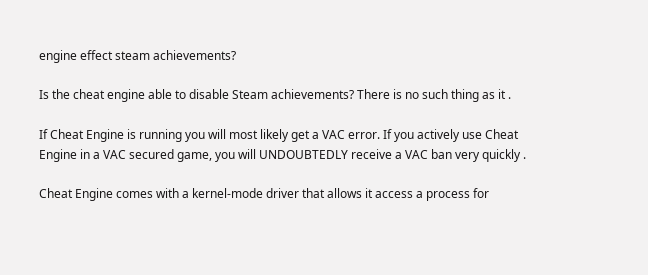engine effect steam achievements?

Is the cheat engine able to disable Steam achievements? There is no such thing as it .

If Cheat Engine is running you will most likely get a VAC error. If you actively use Cheat Engine in a VAC secured game, you will UNDOUBTEDLY receive a VAC ban very quickly .

Cheat Engine comes with a kernel-mode driver that allows it access a process for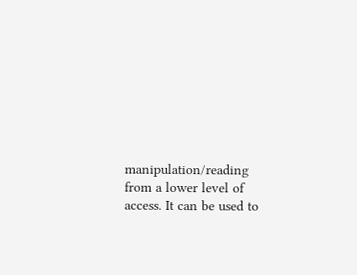manipulation/reading from a lower level of access. It can be used to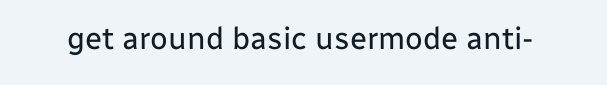get around basic usermode anti-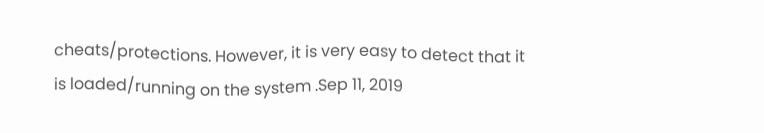cheats/protections. However, it is very easy to detect that it is loaded/running on the system .Sep 11, 2019